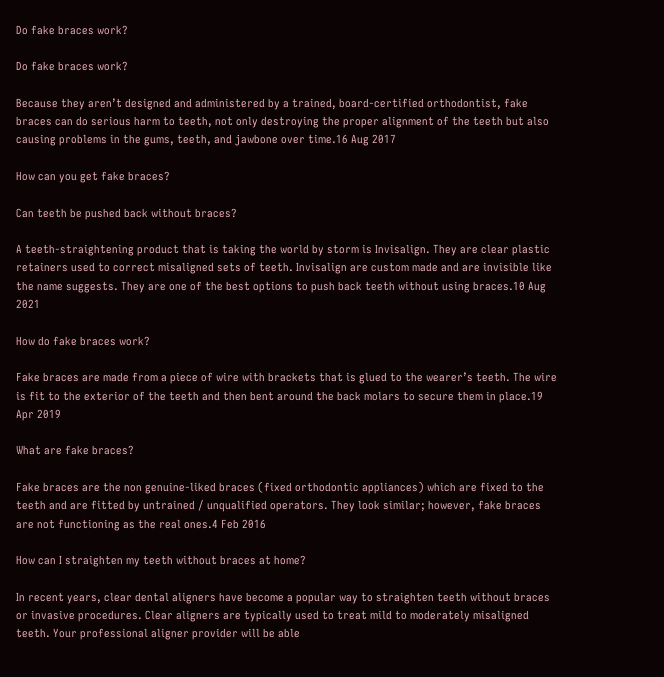Do fake braces work?

Do fake braces work?

Because they aren’t designed and administered by a trained, board-certified orthodontist, fake braces can do serious harm to teeth, not only destroying the proper alignment of the teeth but also causing problems in the gums, teeth, and jawbone over time.16 Aug 2017

How can you get fake braces?

Can teeth be pushed back without braces?

A teeth-straightening product that is taking the world by storm is Invisalign. They are clear plastic retainers used to correct misaligned sets of teeth. Invisalign are custom made and are invisible like the name suggests. They are one of the best options to push back teeth without using braces.10 Aug 2021

How do fake braces work?

Fake braces are made from a piece of wire with brackets that is glued to the wearer’s teeth. The wire is fit to the exterior of the teeth and then bent around the back molars to secure them in place.19 Apr 2019

What are fake braces?

Fake braces are the non genuine-liked braces (fixed orthodontic appliances) which are fixed to the teeth and are fitted by untrained / unqualified operators. They look similar; however, fake braces are not functioning as the real ones.4 Feb 2016

How can I straighten my teeth without braces at home?

In recent years, clear dental aligners have become a popular way to straighten teeth without braces or invasive procedures. Clear aligners are typically used to treat mild to moderately misaligned teeth. Your professional aligner provider will be able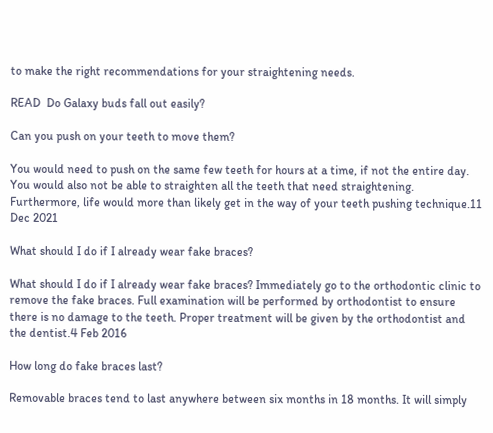to make the right recommendations for your straightening needs.

READ  Do Galaxy buds fall out easily?

Can you push on your teeth to move them?

You would need to push on the same few teeth for hours at a time, if not the entire day. You would also not be able to straighten all the teeth that need straightening. Furthermore, life would more than likely get in the way of your teeth pushing technique.11 Dec 2021

What should I do if I already wear fake braces?

What should I do if I already wear fake braces? Immediately go to the orthodontic clinic to remove the fake braces. Full examination will be performed by orthodontist to ensure there is no damage to the teeth. Proper treatment will be given by the orthodontist and the dentist.4 Feb 2016

How long do fake braces last?

Removable braces tend to last anywhere between six months in 18 months. It will simply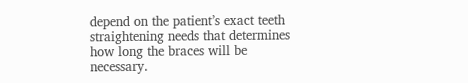depend on the patient’s exact teeth straightening needs that determines how long the braces will be necessary.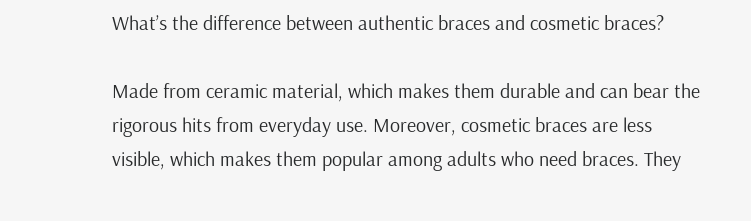What’s the difference between authentic braces and cosmetic braces?

Made from ceramic material, which makes them durable and can bear the rigorous hits from everyday use. Moreover, cosmetic braces are less visible, which makes them popular among adults who need braces. They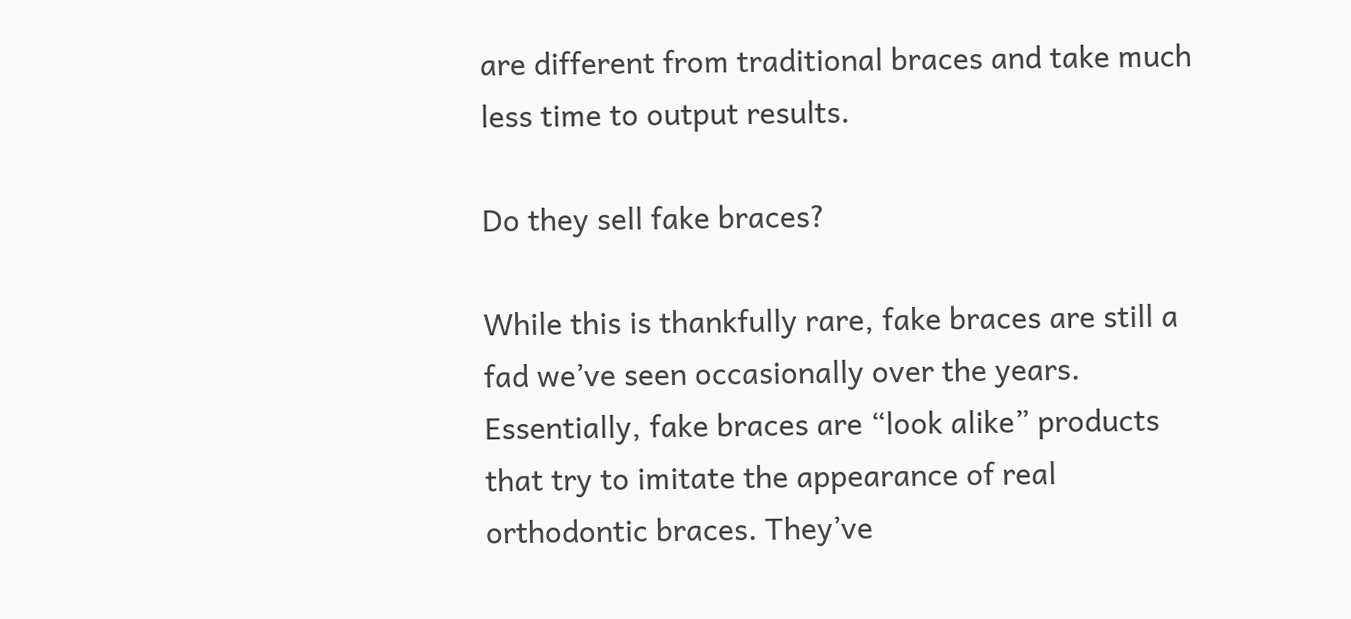are different from traditional braces and take much less time to output results.

Do they sell fake braces?

While this is thankfully rare, fake braces are still a fad we’ve seen occasionally over the years. Essentially, fake braces are “look alike” products that try to imitate the appearance of real orthodontic braces. They’ve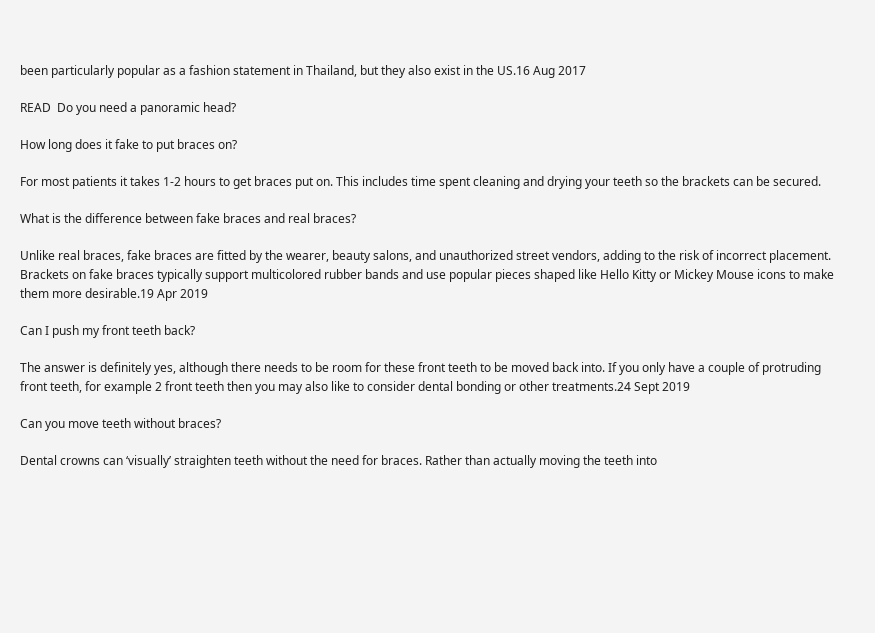been particularly popular as a fashion statement in Thailand, but they also exist in the US.16 Aug 2017

READ  Do you need a panoramic head?

How long does it fake to put braces on?

For most patients it takes 1-2 hours to get braces put on. This includes time spent cleaning and drying your teeth so the brackets can be secured.

What is the difference between fake braces and real braces?

Unlike real braces, fake braces are fitted by the wearer, beauty salons, and unauthorized street vendors, adding to the risk of incorrect placement. Brackets on fake braces typically support multicolored rubber bands and use popular pieces shaped like Hello Kitty or Mickey Mouse icons to make them more desirable.19 Apr 2019

Can I push my front teeth back?

The answer is definitely yes, although there needs to be room for these front teeth to be moved back into. If you only have a couple of protruding front teeth, for example 2 front teeth then you may also like to consider dental bonding or other treatments.24 Sept 2019

Can you move teeth without braces?

Dental crowns can ‘visually’ straighten teeth without the need for braces. Rather than actually moving the teeth into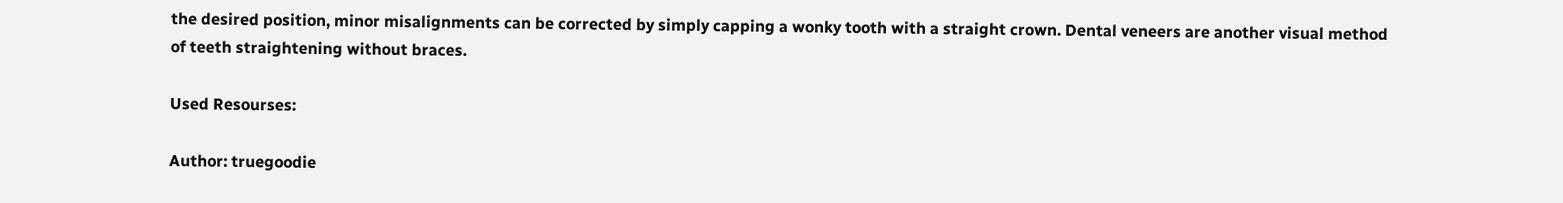the desired position, minor misalignments can be corrected by simply capping a wonky tooth with a straight crown. Dental veneers are another visual method of teeth straightening without braces.

Used Resourses:

Author: truegoodie